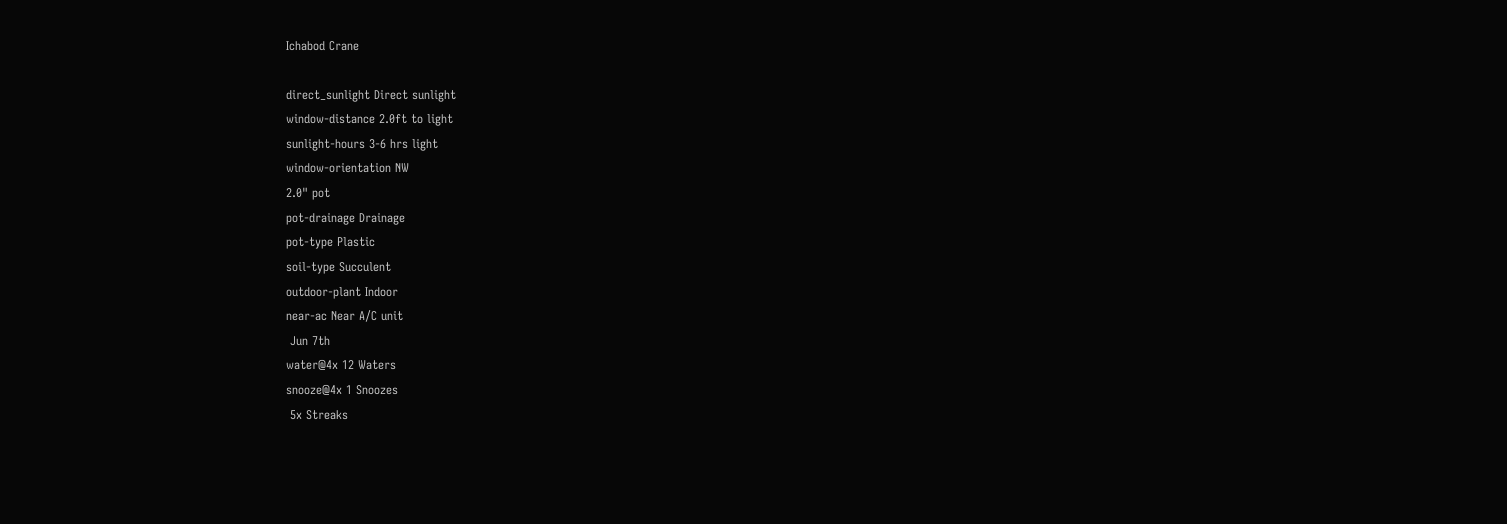Ichabod Crane

direct_sunlight Direct sunlight
window-distance 2.0ft to light
sunlight-hours 3-6 hrs light
window-orientation NW
2.0" pot
pot-drainage Drainage
pot-type Plastic
soil-type Succulent
outdoor-plant Indoor
near-ac Near A/C unit
 Jun 7th
water@4x 12 Waters
snooze@4x 1 Snoozes
 5x Streaks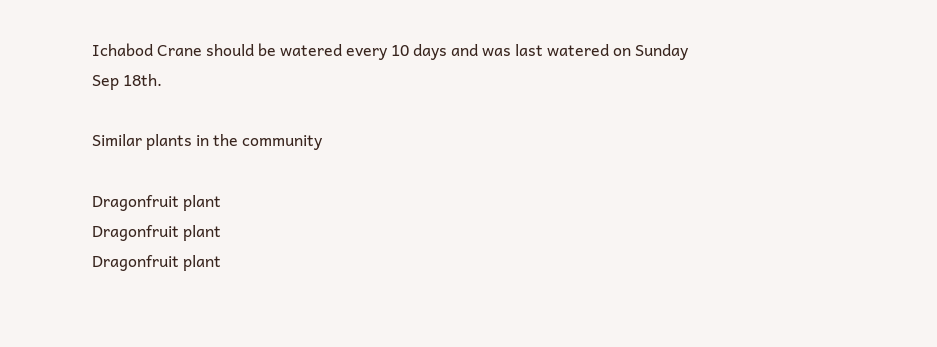Ichabod Crane should be watered every 10 days and was last watered on Sunday Sep 18th.

Similar plants in the community

Dragonfruit plant
Dragonfruit plant
Dragonfruit plant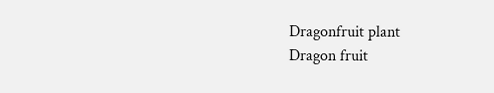Dragonfruit plant
Dragon fruit